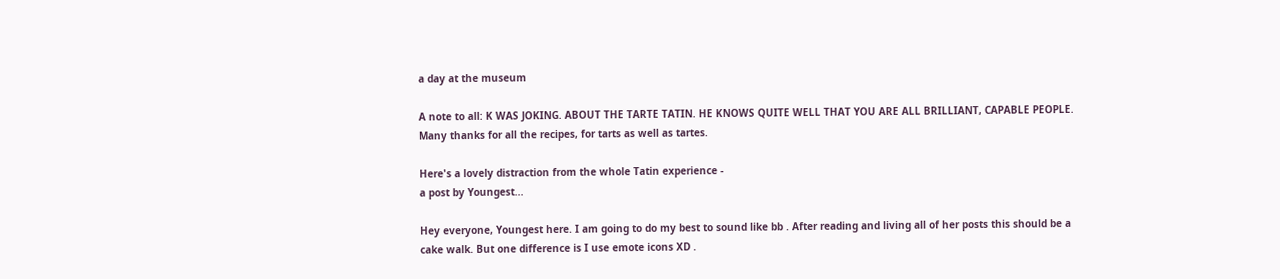a day at the museum

A note to all: K WAS JOKING. ABOUT THE TARTE TATIN. HE KNOWS QUITE WELL THAT YOU ARE ALL BRILLIANT, CAPABLE PEOPLE. Many thanks for all the recipes, for tarts as well as tartes.

Here's a lovely distraction from the whole Tatin experience -
a post by Youngest...

Hey everyone, Youngest here. I am going to do my best to sound like bb . After reading and living all of her posts this should be a cake walk. But one difference is I use emote icons XD .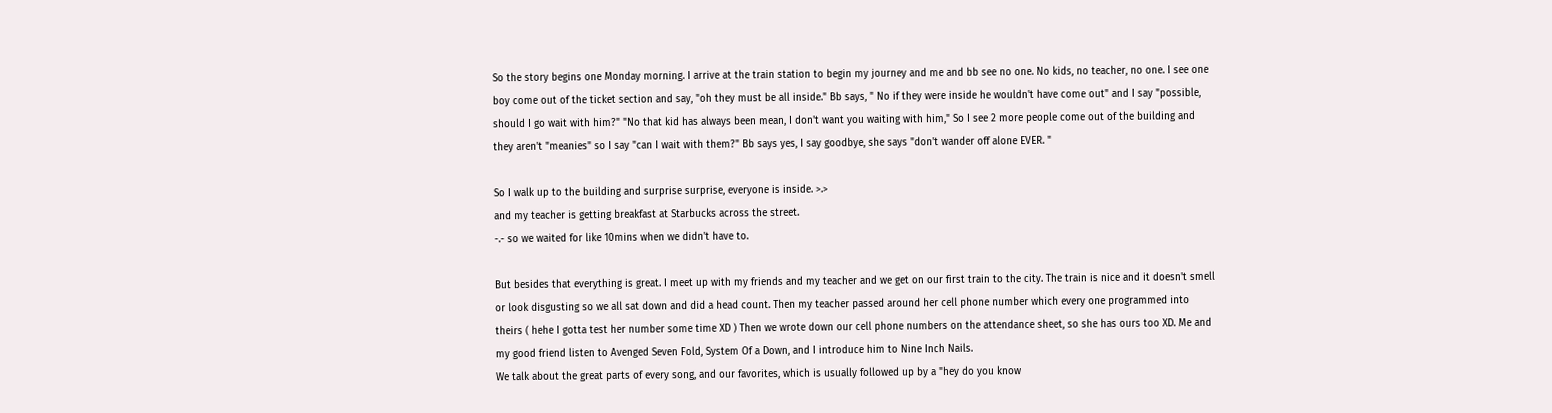So the story begins one Monday morning. I arrive at the train station to begin my journey and me and bb see no one. No kids, no teacher, no one. I see one boy come out of the ticket section and say, "oh they must be all inside." Bb says, " No if they were inside he wouldn't have come out" and I say "possible, should I go wait with him?" "No that kid has always been mean, I don't want you waiting with him," So I see 2 more people come out of the building and they aren't "meanies" so I say "can I wait with them?" Bb says yes, I say goodbye, she says "don't wander off alone EVER. "

So I walk up to the building and surprise surprise, everyone is inside. >.>
and my teacher is getting breakfast at Starbucks across the street.
-.- so we waited for like 10mins when we didn't have to.

But besides that everything is great. I meet up with my friends and my teacher and we get on our first train to the city. The train is nice and it doesn't smell or look disgusting so we all sat down and did a head count. Then my teacher passed around her cell phone number which every one programmed into theirs ( hehe I gotta test her number some time XD ) Then we wrote down our cell phone numbers on the attendance sheet, so she has ours too XD. Me and my good friend listen to Avenged Seven Fold, System Of a Down, and I introduce him to Nine Inch Nails.
We talk about the great parts of every song, and our favorites, which is usually followed up by a "hey do you know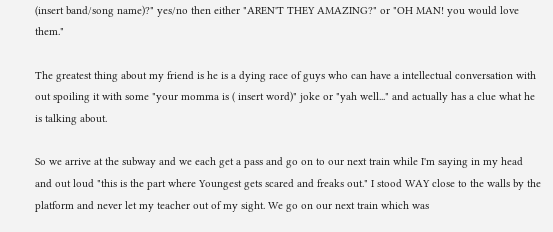(insert band/song name)?" yes/no then either "AREN'T THEY AMAZING?" or "OH MAN! you would love them."

The greatest thing about my friend is he is a dying race of guys who can have a intellectual conversation with out spoiling it with some "your momma is ( insert word)" joke or "yah well..." and actually has a clue what he is talking about.

So we arrive at the subway and we each get a pass and go on to our next train while I'm saying in my head and out loud "this is the part where Youngest gets scared and freaks out." I stood WAY close to the walls by the platform and never let my teacher out of my sight. We go on our next train which was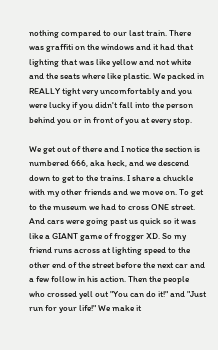nothing compared to our last train. There was graffiti on the windows and it had that lighting that was like yellow and not white and the seats where like plastic. We packed in REALLY tight very uncomfortably and you were lucky if you didn't fall into the person behind you or in front of you at every stop.

We get out of there and I notice the section is numbered 666, aka heck, and we descend down to get to the trains. I share a chuckle with my other friends and we move on. To get to the museum we had to cross ONE street. And cars were going past us quick so it was like a GIANT game of frogger XD. So my friend runs across at lighting speed to the other end of the street before the next car and a few follow in his action. Then the people who crossed yell out "You can do it!" and "Just run for your life!" We make it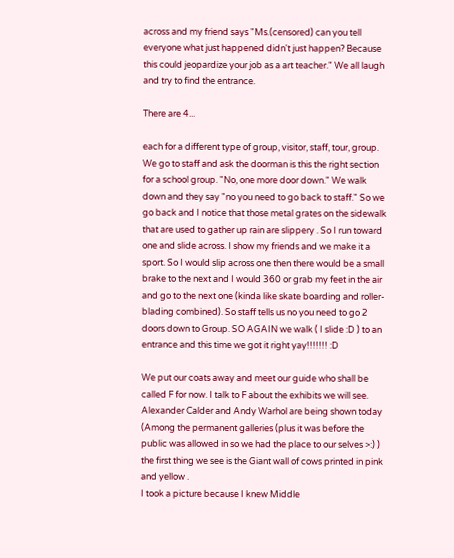across and my friend says "Ms.(censored) can you tell everyone what just happened didn't just happen? Because this could jeopardize your job as a art teacher." We all laugh and try to find the entrance.

There are 4...

each for a different type of group, visitor, staff, tour, group. We go to staff and ask the doorman is this the right section for a school group. "No, one more door down." We walk down and they say "no you need to go back to staff." So we go back and I notice that those metal grates on the sidewalk that are used to gather up rain are slippery . So I run toward one and slide across. I show my friends and we make it a sport. So I would slip across one then there would be a small brake to the next and I would 360 or grab my feet in the air and go to the next one (kinda like skate boarding and roller-blading combined). So staff tells us no you need to go 2 doors down to Group. SO AGAIN we walk ( I slide :D ) to an entrance and this time we got it right yay!!!!!!! :D

We put our coats away and meet our guide who shall be called F for now. I talk to F about the exhibits we will see. Alexander Calder and Andy Warhol are being shown today (Among the permanent galleries (plus it was before the public was allowed in so we had the place to our selves >:) ) the first thing we see is the Giant wall of cows printed in pink and yellow .
I took a picture because I knew Middle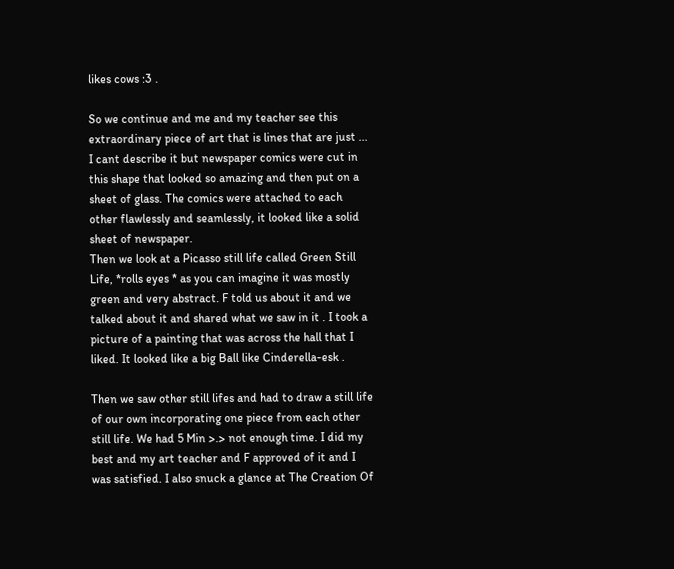likes cows :3 .

So we continue and me and my teacher see this extraordinary piece of art that is lines that are just ... I cant describe it but newspaper comics were cut in this shape that looked so amazing and then put on a sheet of glass. The comics were attached to each other flawlessly and seamlessly, it looked like a solid sheet of newspaper.
Then we look at a Picasso still life called Green Still Life, *rolls eyes * as you can imagine it was mostly green and very abstract. F told us about it and we talked about it and shared what we saw in it . I took a picture of a painting that was across the hall that I liked. It looked like a big Ball like Cinderella-esk .

Then we saw other still lifes and had to draw a still life of our own incorporating one piece from each other still life. We had 5 Min >.> not enough time. I did my best and my art teacher and F approved of it and I was satisfied. I also snuck a glance at The Creation Of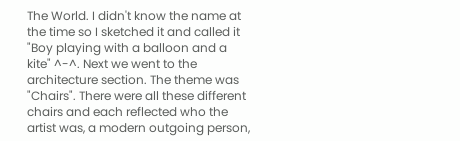The World. I didn't know the name at the time so I sketched it and called it "Boy playing with a balloon and a kite" ^-^. Next we went to the architecture section. The theme was "Chairs". There were all these different chairs and each reflected who the artist was, a modern outgoing person,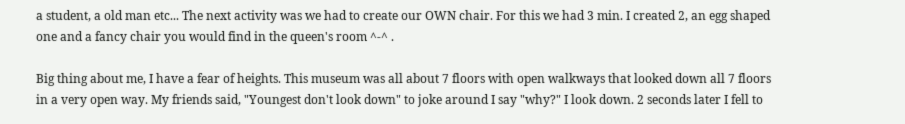a student, a old man etc... The next activity was we had to create our OWN chair. For this we had 3 min. I created 2, an egg shaped one and a fancy chair you would find in the queen's room ^-^ .

Big thing about me, I have a fear of heights. This museum was all about 7 floors with open walkways that looked down all 7 floors in a very open way. My friends said, "Youngest don't look down" to joke around I say "why?" I look down. 2 seconds later I fell to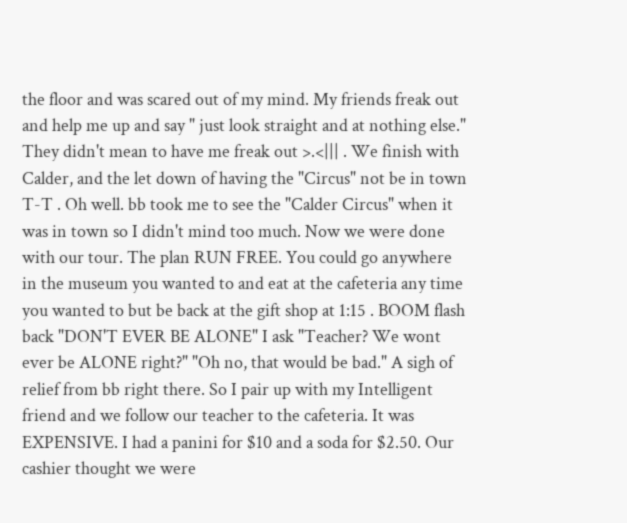the floor and was scared out of my mind. My friends freak out and help me up and say " just look straight and at nothing else." They didn't mean to have me freak out >.<||| . We finish with Calder, and the let down of having the "Circus" not be in town T-T . Oh well. bb took me to see the "Calder Circus" when it was in town so I didn't mind too much. Now we were done with our tour. The plan RUN FREE. You could go anywhere in the museum you wanted to and eat at the cafeteria any time you wanted to but be back at the gift shop at 1:15 . BOOM flash back "DON'T EVER BE ALONE" I ask "Teacher? We wont ever be ALONE right?" "Oh no, that would be bad." A sigh of relief from bb right there. So I pair up with my Intelligent friend and we follow our teacher to the cafeteria. It was EXPENSIVE. I had a panini for $10 and a soda for $2.50. Our cashier thought we were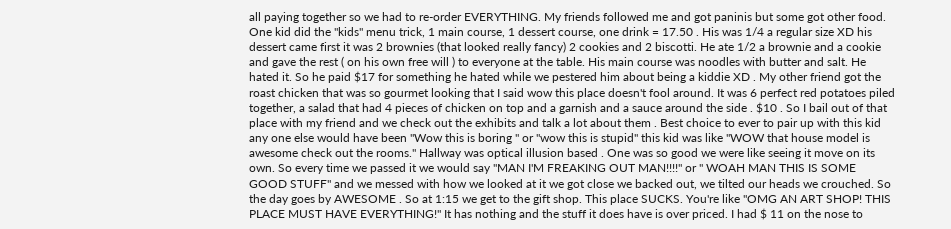all paying together so we had to re-order EVERYTHING. My friends followed me and got paninis but some got other food. One kid did the "kids" menu trick, 1 main course, 1 dessert course, one drink = 17.50 . His was 1/4 a regular size XD his dessert came first it was 2 brownies (that looked really fancy) 2 cookies and 2 biscotti. He ate 1/2 a brownie and a cookie and gave the rest ( on his own free will ) to everyone at the table. His main course was noodles with butter and salt. He hated it. So he paid $17 for something he hated while we pestered him about being a kiddie XD . My other friend got the roast chicken that was so gourmet looking that I said wow this place doesn't fool around. It was 6 perfect red potatoes piled together, a salad that had 4 pieces of chicken on top and a garnish and a sauce around the side . $10 . So I bail out of that place with my friend and we check out the exhibits and talk a lot about them . Best choice to ever to pair up with this kid any one else would have been "Wow this is boring " or "wow this is stupid" this kid was like "WOW that house model is awesome check out the rooms." Hallway was optical illusion based . One was so good we were like seeing it move on its own. So every time we passed it we would say "MAN I'M FREAKING OUT MAN!!!!" or " WOAH MAN THIS IS SOME GOOD STUFF" and we messed with how we looked at it we got close we backed out, we tilted our heads we crouched. So the day goes by AWESOME . So at 1:15 we get to the gift shop. This place SUCKS. You're like "OMG AN ART SHOP! THIS PLACE MUST HAVE EVERYTHING!" It has nothing and the stuff it does have is over priced. I had $ 11 on the nose to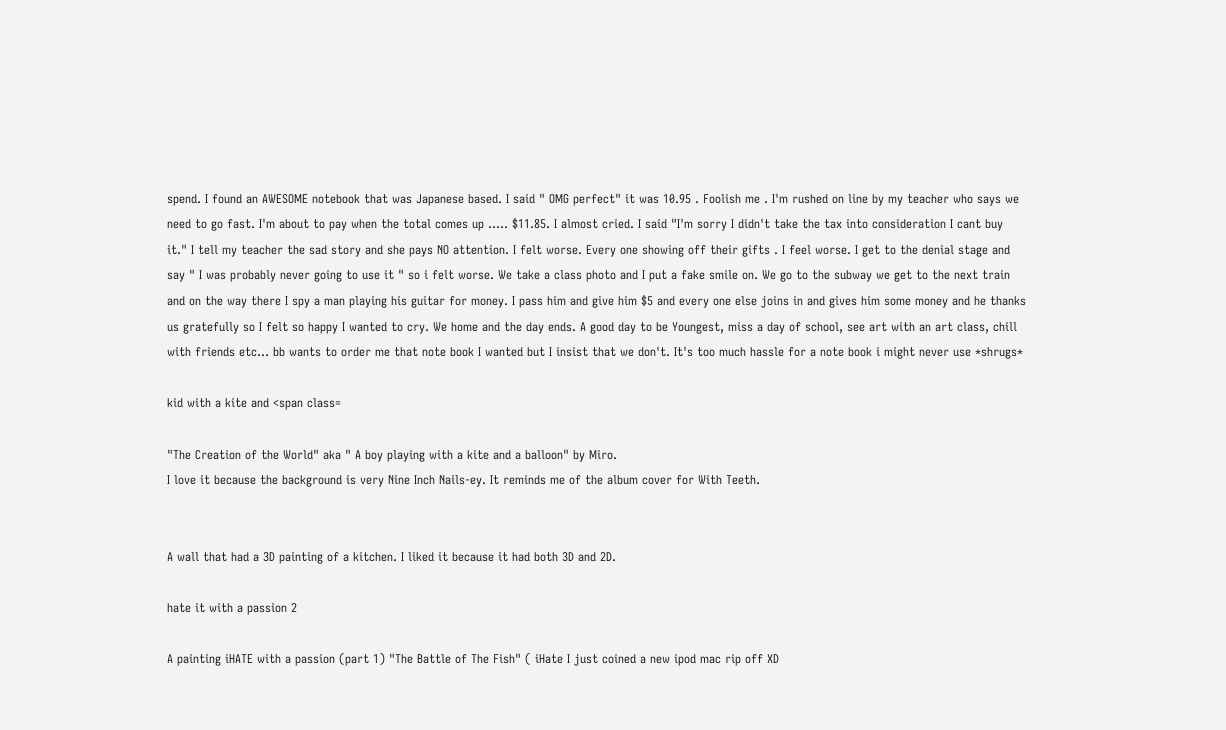spend. I found an AWESOME notebook that was Japanese based. I said " OMG perfect" it was 10.95 . Foolish me . I'm rushed on line by my teacher who says we need to go fast. I'm about to pay when the total comes up ..... $11.85. I almost cried. I said "I'm sorry I didn't take the tax into consideration I cant buy it." I tell my teacher the sad story and she pays NO attention. I felt worse. Every one showing off their gifts . I feel worse. I get to the denial stage and say " I was probably never going to use it " so i felt worse. We take a class photo and I put a fake smile on. We go to the subway we get to the next train and on the way there I spy a man playing his guitar for money. I pass him and give him $5 and every one else joins in and gives him some money and he thanks us gratefully so I felt so happy I wanted to cry. We home and the day ends. A good day to be Youngest, miss a day of school, see art with an art class, chill with friends etc... bb wants to order me that note book I wanted but I insist that we don't. It's too much hassle for a note book i might never use *shrugs*

kid with a kite and <span class=

"The Creation of the World" aka " A boy playing with a kite and a balloon" by Miro.
I love it because the background is very Nine Inch Nails-ey. It reminds me of the album cover for With Teeth.


A wall that had a 3D painting of a kitchen. I liked it because it had both 3D and 2D.

hate it with a passion 2

A painting iHATE with a passion (part 1) "The Battle of The Fish" ( iHate I just coined a new ipod mac rip off XD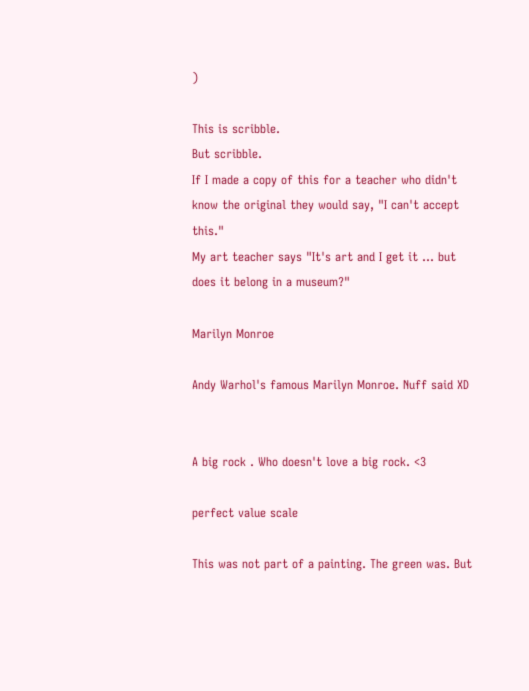)

This is scribble.
But scribble.
If I made a copy of this for a teacher who didn't know the original they would say, "I can't accept this."
My art teacher says "It's art and I get it ... but does it belong in a museum?"

Marilyn Monroe

Andy Warhol's famous Marilyn Monroe. Nuff said XD


A big rock . Who doesn't love a big rock. <3

perfect value scale

This was not part of a painting. The green was. But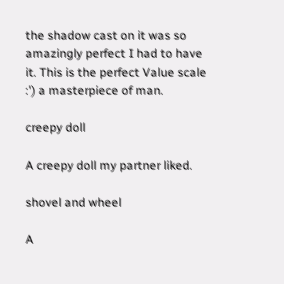the shadow cast on it was so amazingly perfect I had to have it. This is the perfect Value scale :') a masterpiece of man.

creepy doll

A creepy doll my partner liked.

shovel and wheel

A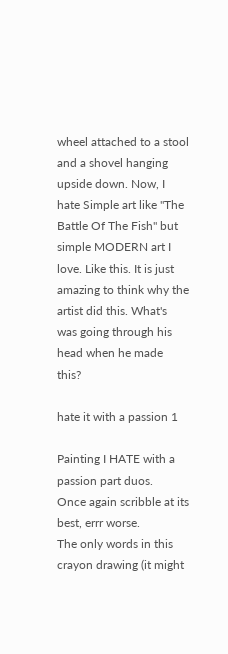wheel attached to a stool and a shovel hanging upside down. Now, I hate Simple art like "The Battle Of The Fish" but simple MODERN art I love. Like this. It is just amazing to think why the artist did this. What's was going through his head when he made this?

hate it with a passion 1

Painting I HATE with a passion part duos.
Once again scribble at its best, errr worse.
The only words in this crayon drawing (it might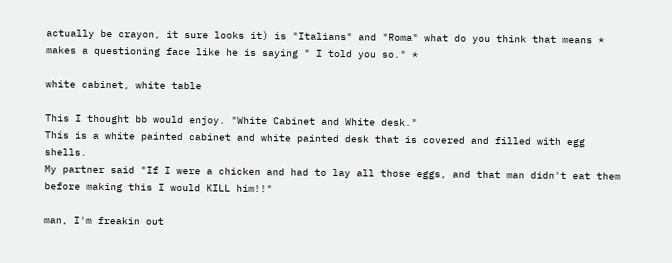actually be crayon, it sure looks it) is "Italians" and "Roma" what do you think that means * makes a questioning face like he is saying " I told you so." *

white cabinet, white table

This I thought bb would enjoy. "White Cabinet and White desk."
This is a white painted cabinet and white painted desk that is covered and filled with egg shells.
My partner said "If I were a chicken and had to lay all those eggs, and that man didn't eat them before making this I would KILL him!!"

man, I'm freakin out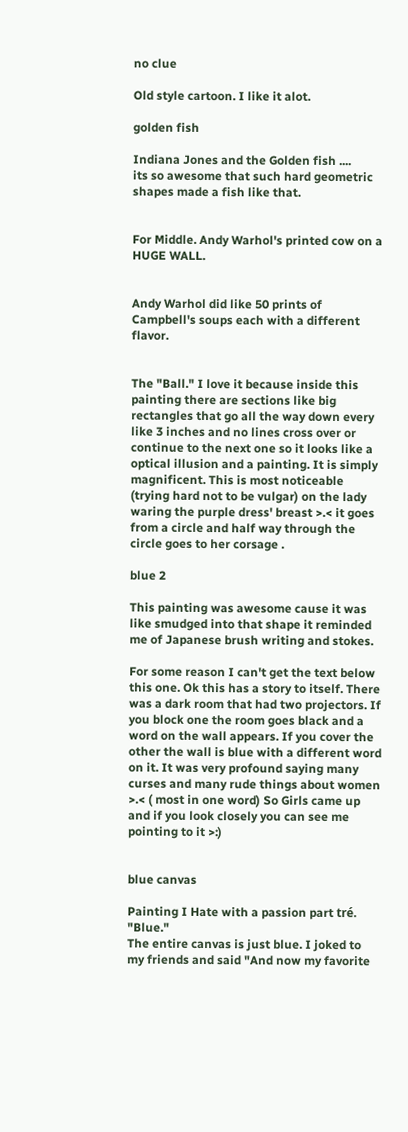no clue

Old style cartoon. I like it alot.

golden fish

Indiana Jones and the Golden fish ....
its so awesome that such hard geometric shapes made a fish like that.


For Middle. Andy Warhol's printed cow on a HUGE WALL.


Andy Warhol did like 50 prints of Campbell's soups each with a different flavor.


The "Ball." I love it because inside this painting there are sections like big rectangles that go all the way down every like 3 inches and no lines cross over or continue to the next one so it looks like a optical illusion and a painting. It is simply magnificent. This is most noticeable (trying hard not to be vulgar) on the lady waring the purple dress' breast >.< it goes from a circle and half way through the circle goes to her corsage .

blue 2

This painting was awesome cause it was like smudged into that shape it reminded me of Japanese brush writing and stokes.

For some reason I can't get the text below this one. Ok this has a story to itself. There was a dark room that had two projectors. If you block one the room goes black and a word on the wall appears. If you cover the other the wall is blue with a different word on it. It was very profound saying many curses and many rude things about women >.< ( most in one word) So Girls came up and if you look closely you can see me pointing to it >:)


blue canvas

Painting I Hate with a passion part tré. "Blue."
The entire canvas is just blue. I joked to my friends and said "And now my favorite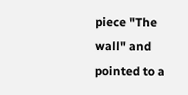piece "The wall" and pointed to a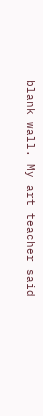blank wall. My art teacher said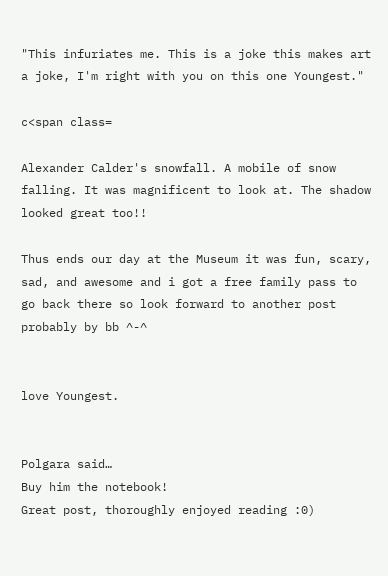"This infuriates me. This is a joke this makes art a joke, I'm right with you on this one Youngest."

c<span class=

Alexander Calder's snowfall. A mobile of snow falling. It was magnificent to look at. The shadow looked great too!!

Thus ends our day at the Museum it was fun, scary, sad, and awesome and i got a free family pass to go back there so look forward to another post probably by bb ^-^


love Youngest.


Polgara said…
Buy him the notebook!
Great post, thoroughly enjoyed reading :0)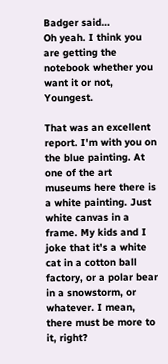Badger said…
Oh yeah. I think you are getting the notebook whether you want it or not, Youngest.

That was an excellent report. I'm with you on the blue painting. At one of the art museums here there is a white painting. Just white canvas in a frame. My kids and I joke that it's a white cat in a cotton ball factory, or a polar bear in a snowstorm, or whatever. I mean, there must be more to it, right?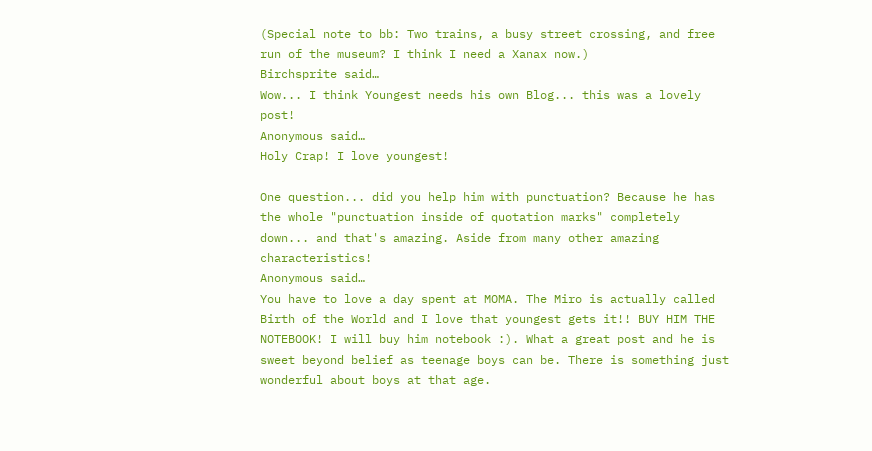(Special note to bb: Two trains, a busy street crossing, and free run of the museum? I think I need a Xanax now.)
Birchsprite said…
Wow... I think Youngest needs his own Blog... this was a lovely post!
Anonymous said…
Holy Crap! I love youngest!

One question... did you help him with punctuation? Because he has the whole "punctuation inside of quotation marks" completely down... and that's amazing. Aside from many other amazing characteristics!
Anonymous said…
You have to love a day spent at MOMA. The Miro is actually called Birth of the World and I love that youngest gets it!! BUY HIM THE NOTEBOOK! I will buy him notebook :). What a great post and he is sweet beyond belief as teenage boys can be. There is something just wonderful about boys at that age.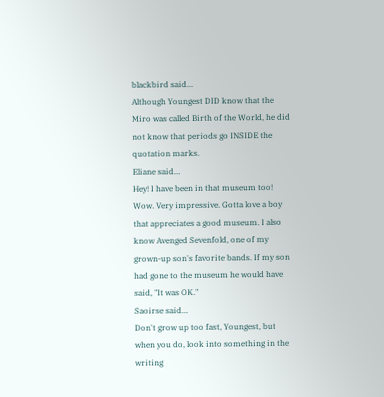blackbird said…
Although Youngest DID know that the Miro was called Birth of the World, he did not know that periods go INSIDE the quotation marks.
Eliane said…
Hey! I have been in that museum too!
Wow. Very impressive. Gotta love a boy that appreciates a good museum. I also know Avenged Sevenfold, one of my grown-up son's favorite bands. If my son had gone to the museum he would have said, "It was OK."
Saoirse said…
Don't grow up too fast, Youngest, but when you do, look into something in the writing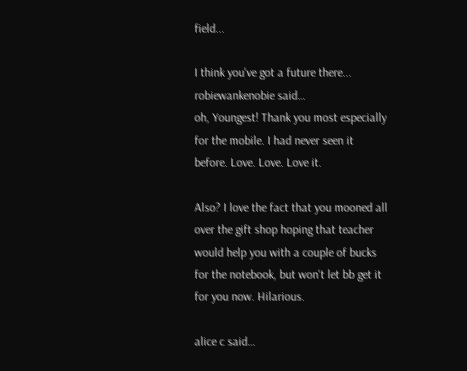field...

I think you've got a future there...
robiewankenobie said…
oh, Youngest! Thank you most especially for the mobile. I had never seen it before. Love. Love. Love it.

Also? I love the fact that you mooned all over the gift shop hoping that teacher would help you with a couple of bucks for the notebook, but won't let bb get it for you now. Hilarious.

alice c said…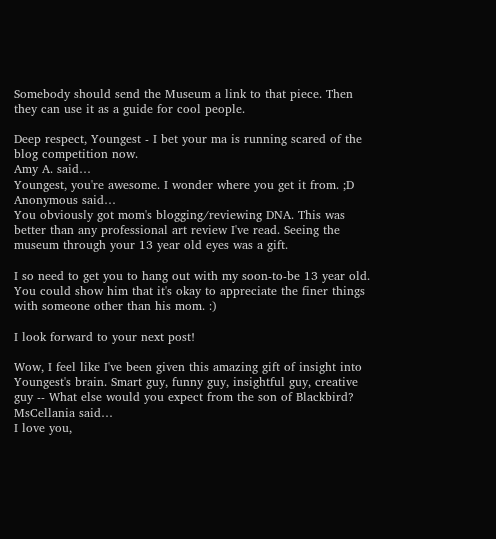Somebody should send the Museum a link to that piece. Then they can use it as a guide for cool people.

Deep respect, Youngest - I bet your ma is running scared of the blog competition now.
Amy A. said…
Youngest, you're awesome. I wonder where you get it from. ;D
Anonymous said…
You obviously got mom's blogging/reviewing DNA. This was better than any professional art review I've read. Seeing the museum through your 13 year old eyes was a gift.

I so need to get you to hang out with my soon-to-be 13 year old. You could show him that it's okay to appreciate the finer things with someone other than his mom. :)

I look forward to your next post!

Wow, I feel like I've been given this amazing gift of insight into Youngest's brain. Smart guy, funny guy, insightful guy, creative guy -- What else would you expect from the son of Blackbird?
MsCellania said…
I love you,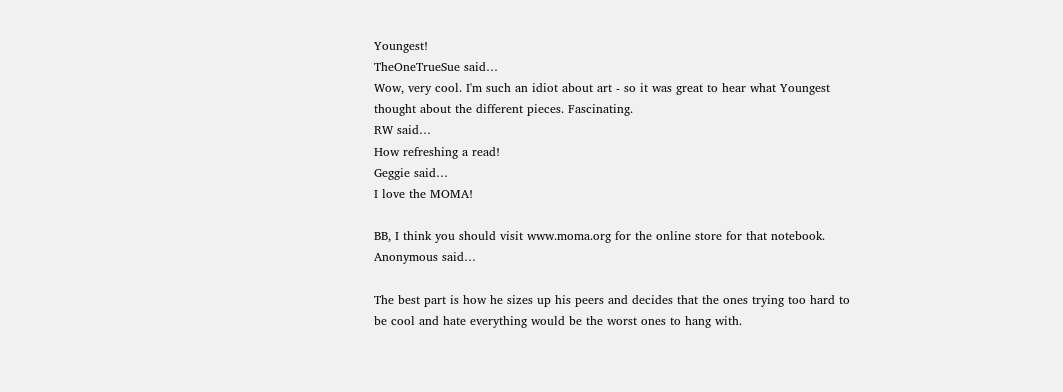Youngest!
TheOneTrueSue said…
Wow, very cool. I'm such an idiot about art - so it was great to hear what Youngest thought about the different pieces. Fascinating.
RW said…
How refreshing a read!
Geggie said…
I love the MOMA!

BB, I think you should visit www.moma.org for the online store for that notebook.
Anonymous said…

The best part is how he sizes up his peers and decides that the ones trying too hard to be cool and hate everything would be the worst ones to hang with.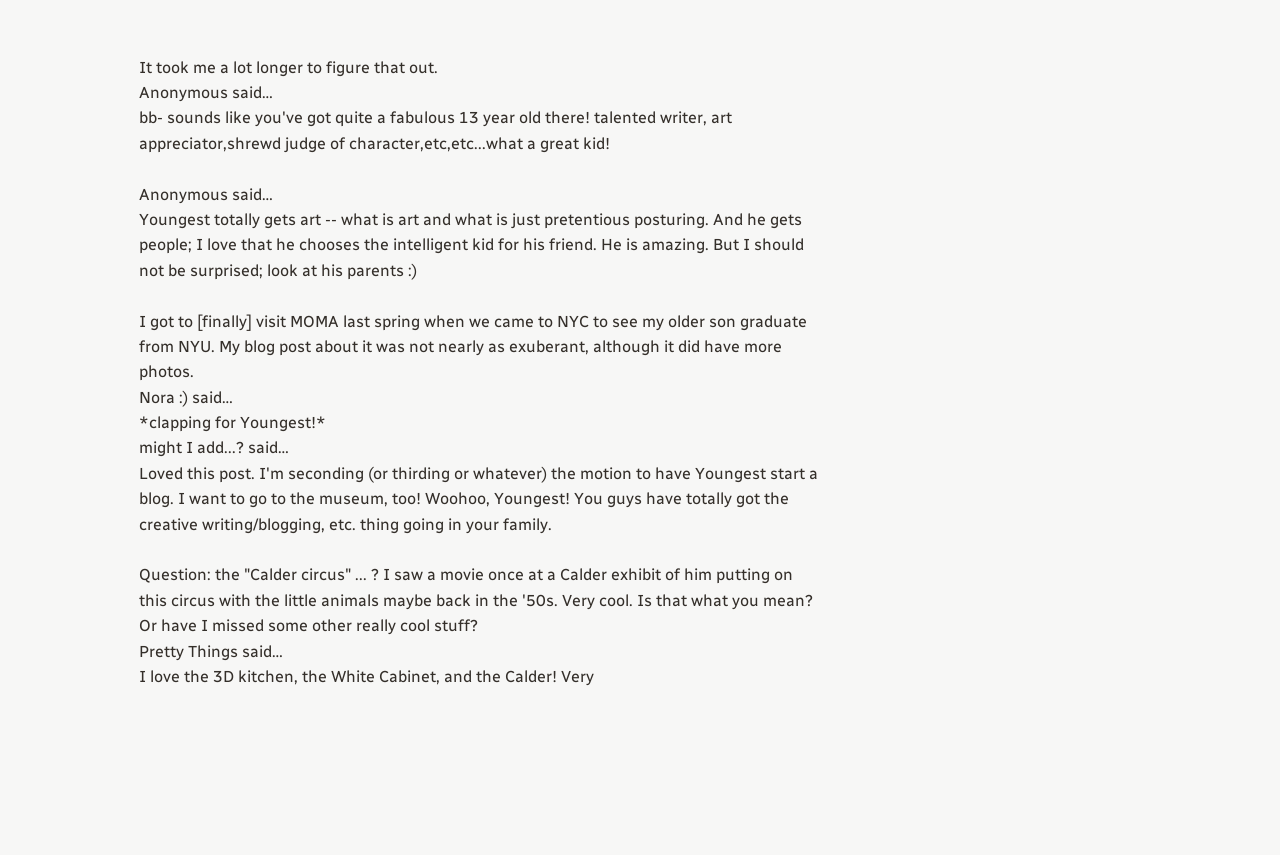It took me a lot longer to figure that out.
Anonymous said…
bb- sounds like you've got quite a fabulous 13 year old there! talented writer, art appreciator,shrewd judge of character,etc,etc...what a great kid!

Anonymous said…
Youngest totally gets art -- what is art and what is just pretentious posturing. And he gets people; I love that he chooses the intelligent kid for his friend. He is amazing. But I should not be surprised; look at his parents :)

I got to [finally] visit MOMA last spring when we came to NYC to see my older son graduate from NYU. My blog post about it was not nearly as exuberant, although it did have more photos.
Nora :) said…
*clapping for Youngest!*
might I add...? said…
Loved this post. I'm seconding (or thirding or whatever) the motion to have Youngest start a blog. I want to go to the museum, too! Woohoo, Youngest! You guys have totally got the creative writing/blogging, etc. thing going in your family.

Question: the "Calder circus" ... ? I saw a movie once at a Calder exhibit of him putting on this circus with the little animals maybe back in the '50s. Very cool. Is that what you mean? Or have I missed some other really cool stuff?
Pretty Things said…
I love the 3D kitchen, the White Cabinet, and the Calder! Very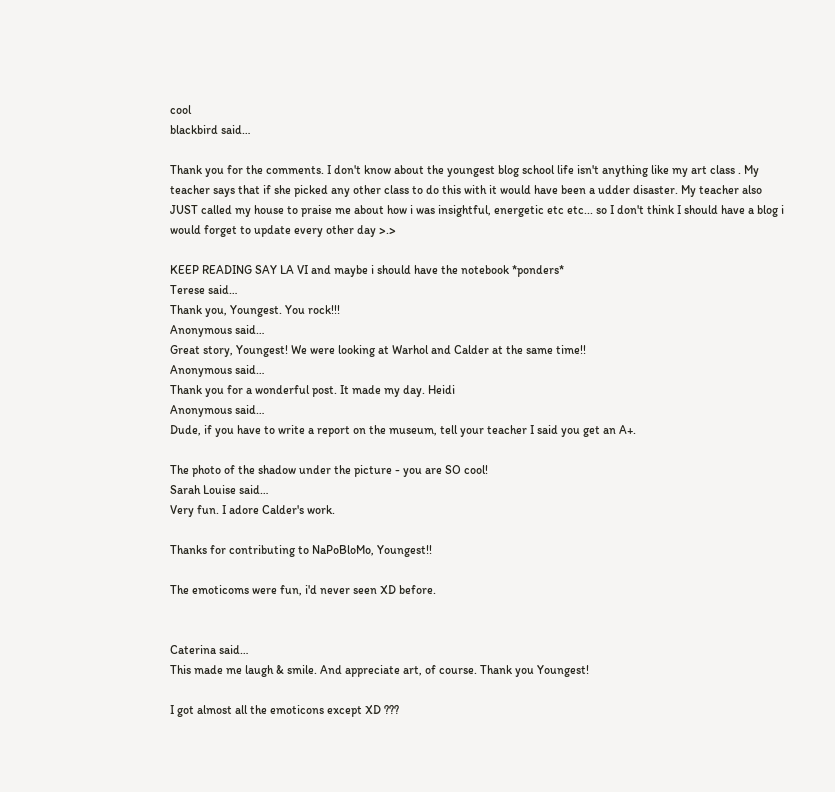cool
blackbird said…

Thank you for the comments. I don't know about the youngest blog school life isn't anything like my art class . My teacher says that if she picked any other class to do this with it would have been a udder disaster. My teacher also JUST called my house to praise me about how i was insightful, energetic etc etc... so I don't think I should have a blog i would forget to update every other day >.>

KEEP READING SAY LA VI and maybe i should have the notebook *ponders*
Terese said…
Thank you, Youngest. You rock!!!
Anonymous said…
Great story, Youngest! We were looking at Warhol and Calder at the same time!!
Anonymous said…
Thank you for a wonderful post. It made my day. Heidi
Anonymous said…
Dude, if you have to write a report on the museum, tell your teacher I said you get an A+.

The photo of the shadow under the picture - you are SO cool!
Sarah Louise said…
Very fun. I adore Calder's work.

Thanks for contributing to NaPoBloMo, Youngest!!

The emoticoms were fun, i'd never seen XD before.


Caterina said…
This made me laugh & smile. And appreciate art, of course. Thank you Youngest!

I got almost all the emoticons except XD ???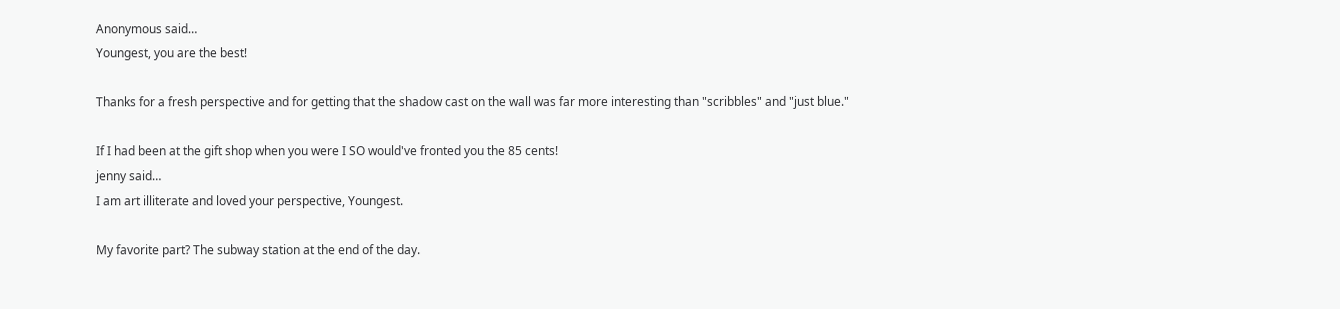Anonymous said…
Youngest, you are the best!

Thanks for a fresh perspective and for getting that the shadow cast on the wall was far more interesting than "scribbles" and "just blue."

If I had been at the gift shop when you were I SO would've fronted you the 85 cents!
jenny said…
I am art illiterate and loved your perspective, Youngest.

My favorite part? The subway station at the end of the day.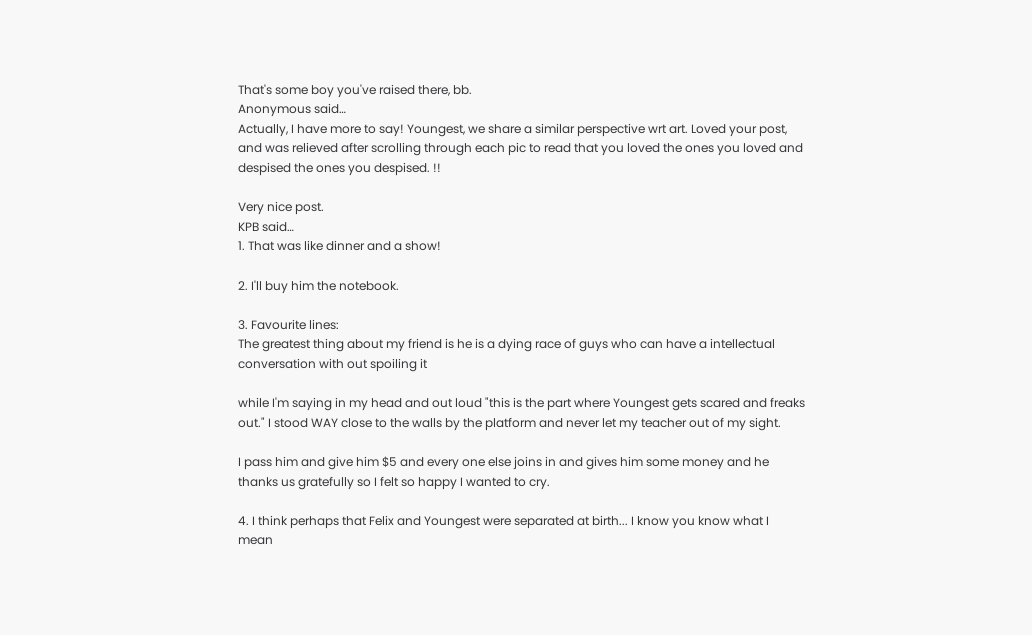That's some boy you've raised there, bb.
Anonymous said…
Actually, I have more to say! Youngest, we share a similar perspective wrt art. Loved your post, and was relieved after scrolling through each pic to read that you loved the ones you loved and despised the ones you despised. !!

Very nice post.
KPB said…
1. That was like dinner and a show!

2. I'll buy him the notebook.

3. Favourite lines:
The greatest thing about my friend is he is a dying race of guys who can have a intellectual conversation with out spoiling it

while I'm saying in my head and out loud "this is the part where Youngest gets scared and freaks out." I stood WAY close to the walls by the platform and never let my teacher out of my sight.

I pass him and give him $5 and every one else joins in and gives him some money and he thanks us gratefully so I felt so happy I wanted to cry.

4. I think perhaps that Felix and Youngest were separated at birth... I know you know what I mean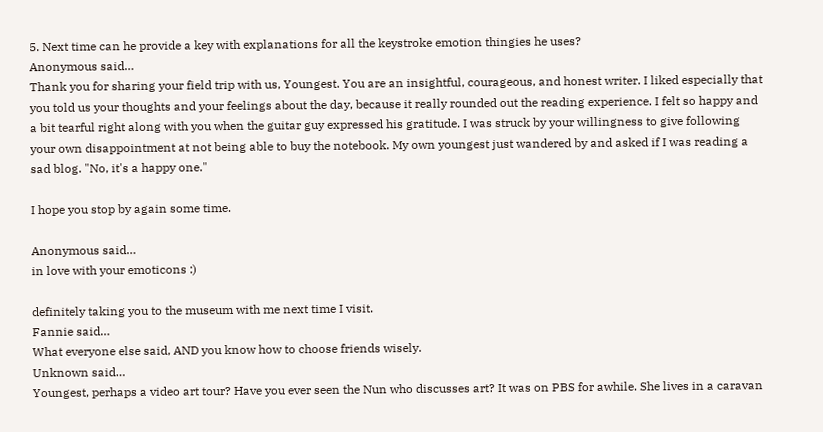5. Next time can he provide a key with explanations for all the keystroke emotion thingies he uses?
Anonymous said…
Thank you for sharing your field trip with us, Youngest. You are an insightful, courageous, and honest writer. I liked especially that you told us your thoughts and your feelings about the day, because it really rounded out the reading experience. I felt so happy and a bit tearful right along with you when the guitar guy expressed his gratitude. I was struck by your willingness to give following your own disappointment at not being able to buy the notebook. My own youngest just wandered by and asked if I was reading a sad blog. "No, it's a happy one."

I hope you stop by again some time.

Anonymous said…
in love with your emoticons :)

definitely taking you to the museum with me next time I visit.
Fannie said…
What everyone else said, AND you know how to choose friends wisely.
Unknown said…
Youngest, perhaps a video art tour? Have you ever seen the Nun who discusses art? It was on PBS for awhile. She lives in a caravan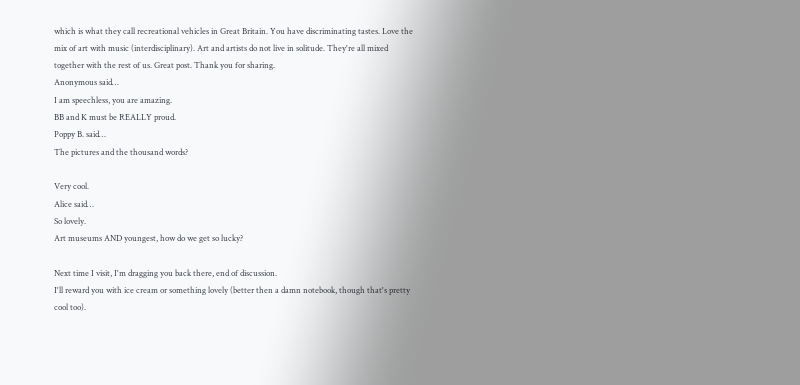which is what they call recreational vehicles in Great Britain. You have discriminating tastes. Love the mix of art with music (interdisciplinary). Art and artists do not live in solitude. They're all mixed together with the rest of us. Great post. Thank you for sharing.
Anonymous said…
I am speechless, you are amazing.
BB and K must be REALLY proud.
Poppy B. said…
The pictures and the thousand words?

Very cool.
Alice said…
So lovely.
Art museums AND youngest, how do we get so lucky?

Next time I visit, I'm dragging you back there, end of discussion.
I'll reward you with ice cream or something lovely (better then a damn notebook, though that's pretty cool too).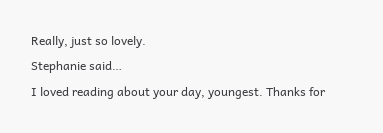Really, just so lovely.
Stephanie said…
I loved reading about your day, youngest. Thanks for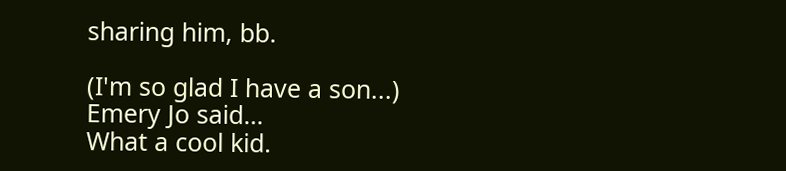sharing him, bb.

(I'm so glad I have a son...)
Emery Jo said…
What a cool kid.